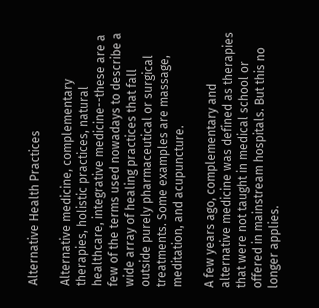Alternative Health Practices

Alternative medicine, complementary therapies, holistic practices, natural healthcare, integrative medicine--these are a few of the terms used nowadays to describe a wide array of healing practices that fall outside purely pharmaceutical or surgical treatments. Some examples are massage, meditation, and acupuncture.

A few years ago, complementary and alternative medicine was defined as therapies that were not taught in medical school or offered in mainstream hospitals. But this no longer applies.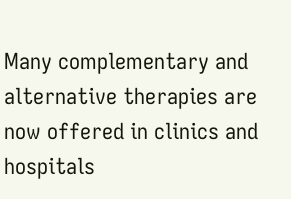Many complementary and alternative therapies are now offered in clinics and hospitals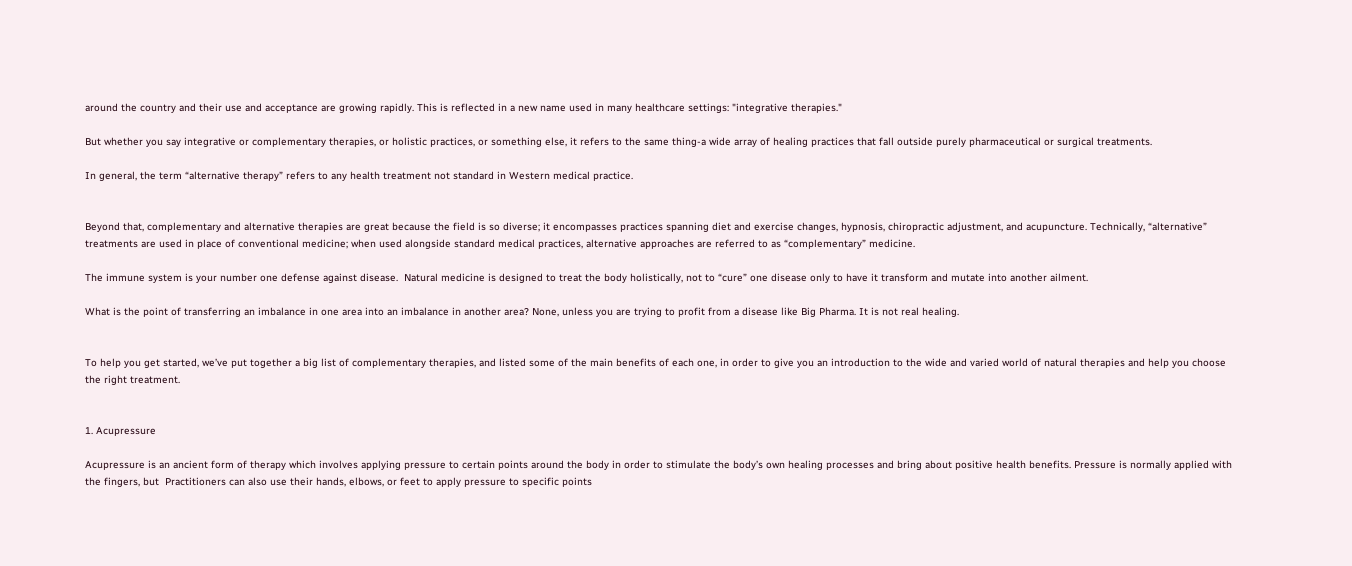around the country and their use and acceptance are growing rapidly. This is reflected in a new name used in many healthcare settings: "integrative therapies."

But whether you say integrative or complementary therapies, or holistic practices, or something else, it refers to the same thing-a wide array of healing practices that fall outside purely pharmaceutical or surgical treatments.

In general, the term “alternative therapy” refers to any health treatment not standard in Western medical practice.


Beyond that, complementary and alternative therapies are great because the field is so diverse; it encompasses practices spanning diet and exercise changes, hypnosis, chiropractic adjustment, and acupuncture. Technically, “alternative” treatments are used in place of conventional medicine; when used alongside standard medical practices, alternative approaches are referred to as “complementary” medicine.

The immune system is your number one defense against disease.  Natural medicine is designed to treat the body holistically, not to “cure” one disease only to have it transform and mutate into another ailment.

What is the point of transferring an imbalance in one area into an imbalance in another area? None, unless you are trying to profit from a disease like Big Pharma. It is not real healing.


To help you get started, we’ve put together a big list of complementary therapies, and listed some of the main benefits of each one, in order to give you an introduction to the wide and varied world of natural therapies and help you choose the right treatment.


1. Acupressure

Acupressure is an ancient form of therapy which involves applying pressure to certain points around the body in order to stimulate the body’s own healing processes and bring about positive health benefits. Pressure is normally applied with the fingers, but  Practitioners can also use their hands, elbows, or feet to apply pressure to specific points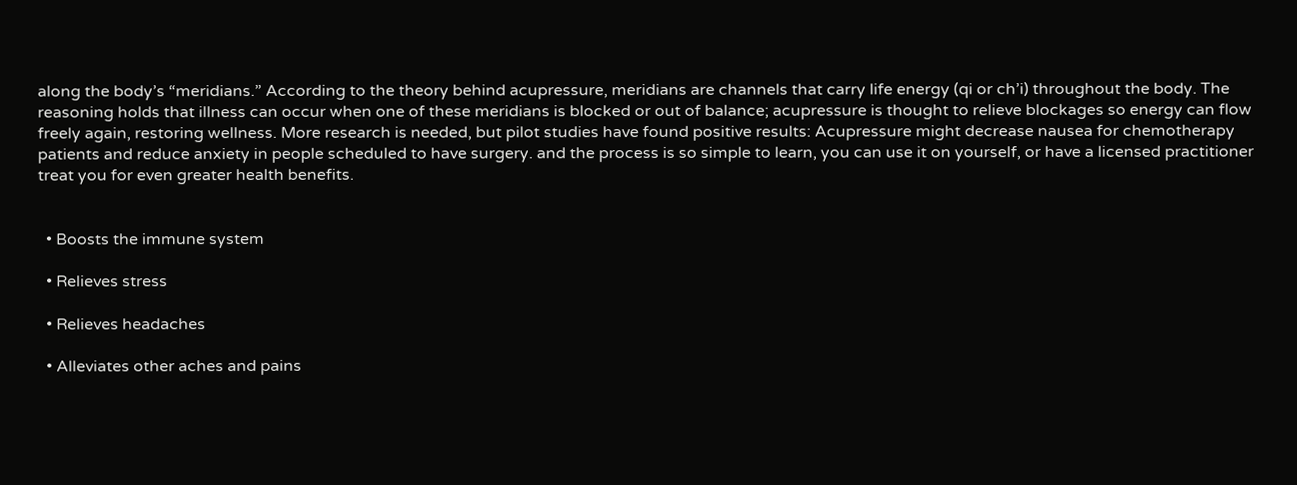along the body’s “meridians.” According to the theory behind acupressure, meridians are channels that carry life energy (qi or ch’i) throughout the body. The reasoning holds that illness can occur when one of these meridians is blocked or out of balance; acupressure is thought to relieve blockages so energy can flow freely again, restoring wellness. More research is needed, but pilot studies have found positive results: Acupressure might decrease nausea for chemotherapy patients and reduce anxiety in people scheduled to have surgery. and the process is so simple to learn, you can use it on yourself, or have a licensed practitioner treat you for even greater health benefits.


  • Boosts the immune system

  • Relieves stress

  • Relieves headaches

  • Alleviates other aches and pains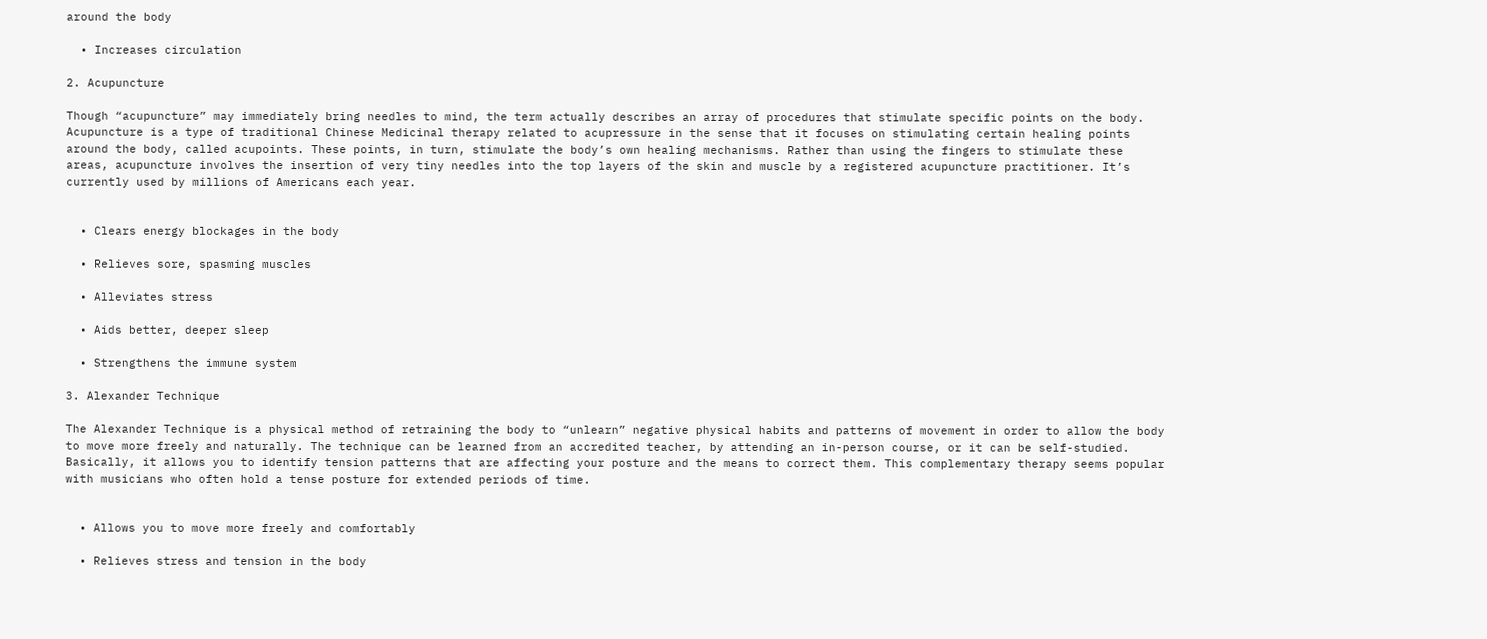around the body

  • Increases circulation

2. Acupuncture

Though “acupuncture” may immediately bring needles to mind, the term actually describes an array of procedures that stimulate specific points on the body.  Acupuncture is a type of traditional Chinese Medicinal therapy related to acupressure in the sense that it focuses on stimulating certain healing points around the body, called acupoints. These points, in turn, stimulate the body’s own healing mechanisms. Rather than using the fingers to stimulate these areas, acupuncture involves the insertion of very tiny needles into the top layers of the skin and muscle by a registered acupuncture practitioner. It’s currently used by millions of Americans each year.


  • Clears energy blockages in the body

  • Relieves sore, spasming muscles

  • Alleviates stress

  • Aids better, deeper sleep

  • Strengthens the immune system

3. Alexander Technique

The Alexander Technique is a physical method of retraining the body to “unlearn” negative physical habits and patterns of movement in order to allow the body to move more freely and naturally. The technique can be learned from an accredited teacher, by attending an in-person course, or it can be self-studied. Basically, it allows you to identify tension patterns that are affecting your posture and the means to correct them. This complementary therapy seems popular with musicians who often hold a tense posture for extended periods of time.


  • Allows you to move more freely and comfortably

  • Relieves stress and tension in the body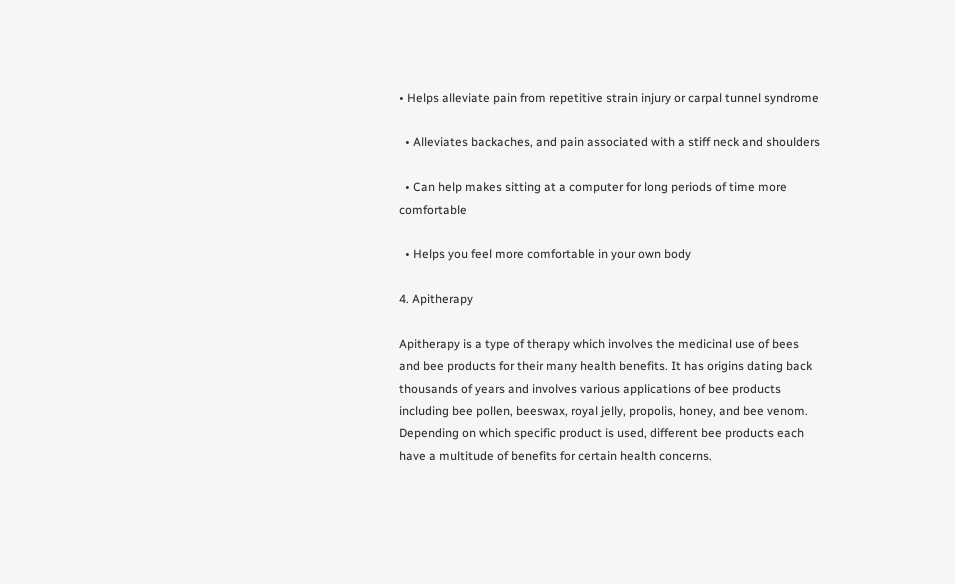• Helps alleviate pain from repetitive strain injury or carpal tunnel syndrome

  • Alleviates backaches, and pain associated with a stiff neck and shoulders

  • Can help makes sitting at a computer for long periods of time more comfortable

  • Helps you feel more comfortable in your own body

4. Apitherapy

Apitherapy is a type of therapy which involves the medicinal use of bees and bee products for their many health benefits. It has origins dating back thousands of years and involves various applications of bee products including bee pollen, beeswax, royal jelly, propolis, honey, and bee venom. Depending on which specific product is used, different bee products each have a multitude of benefits for certain health concerns.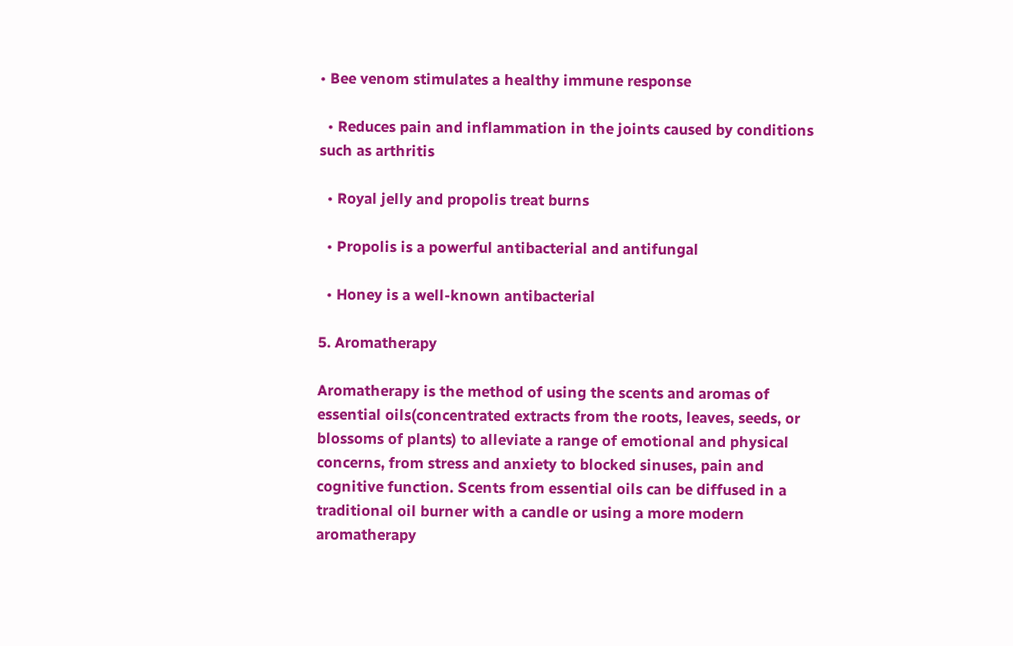• Bee venom stimulates a healthy immune response

  • Reduces pain and inflammation in the joints caused by conditions such as arthritis

  • Royal jelly and propolis treat burns

  • Propolis is a powerful antibacterial and antifungal

  • Honey is a well-known antibacterial

5. Aromatherapy

Aromatherapy is the method of using the scents and aromas of essential oils(concentrated extracts from the roots, leaves, seeds, or blossoms of plants) to alleviate a range of emotional and physical concerns, from stress and anxiety to blocked sinuses, pain and cognitive function. Scents from essential oils can be diffused in a traditional oil burner with a candle or using a more modern aromatherapy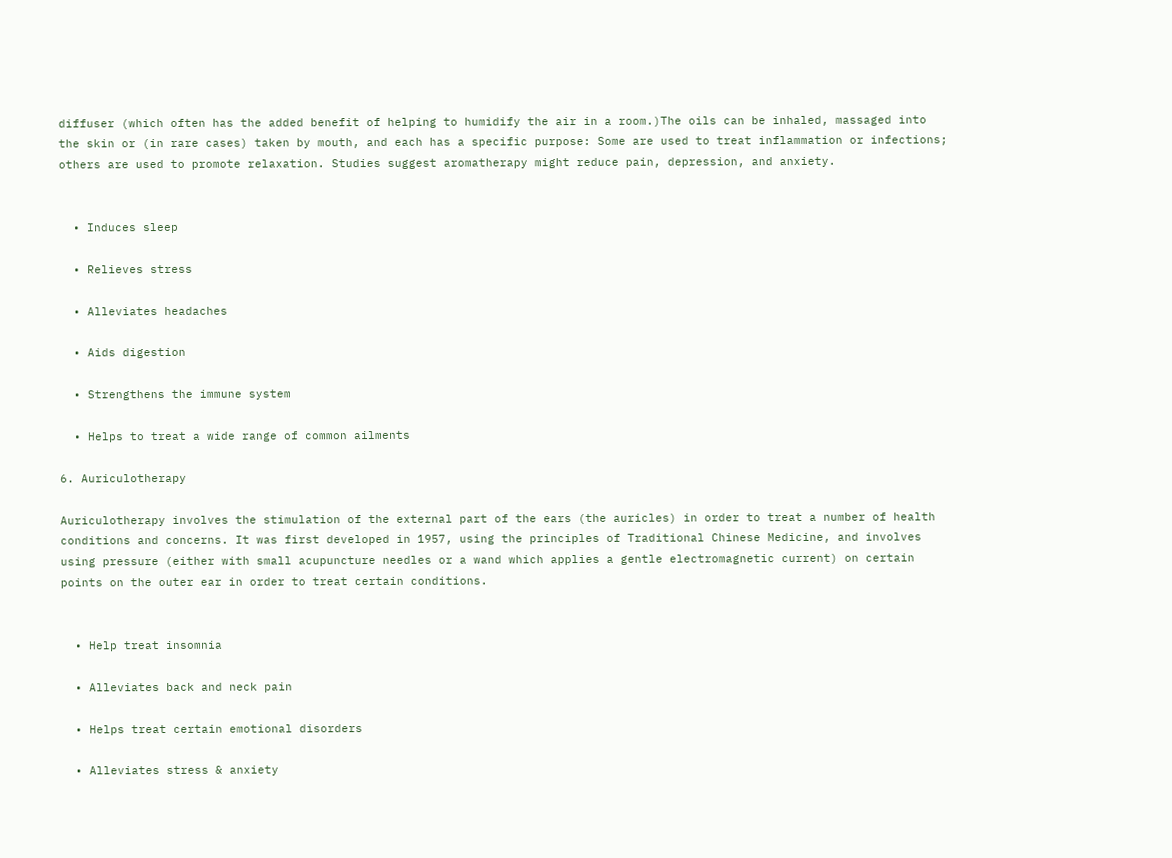diffuser (which often has the added benefit of helping to humidify the air in a room.)The oils can be inhaled, massaged into the skin or (in rare cases) taken by mouth, and each has a specific purpose: Some are used to treat inflammation or infections; others are used to promote relaxation. Studies suggest aromatherapy might reduce pain, depression, and anxiety.


  • Induces sleep

  • Relieves stress

  • Alleviates headaches

  • Aids digestion

  • Strengthens the immune system

  • Helps to treat a wide range of common ailments

6. Auriculotherapy

Auriculotherapy involves the stimulation of the external part of the ears (the auricles) in order to treat a number of health conditions and concerns. It was first developed in 1957, using the principles of Traditional Chinese Medicine, and involves using pressure (either with small acupuncture needles or a wand which applies a gentle electromagnetic current) on certain points on the outer ear in order to treat certain conditions.


  • Help treat insomnia

  • Alleviates back and neck pain

  • Helps treat certain emotional disorders

  • Alleviates stress & anxiety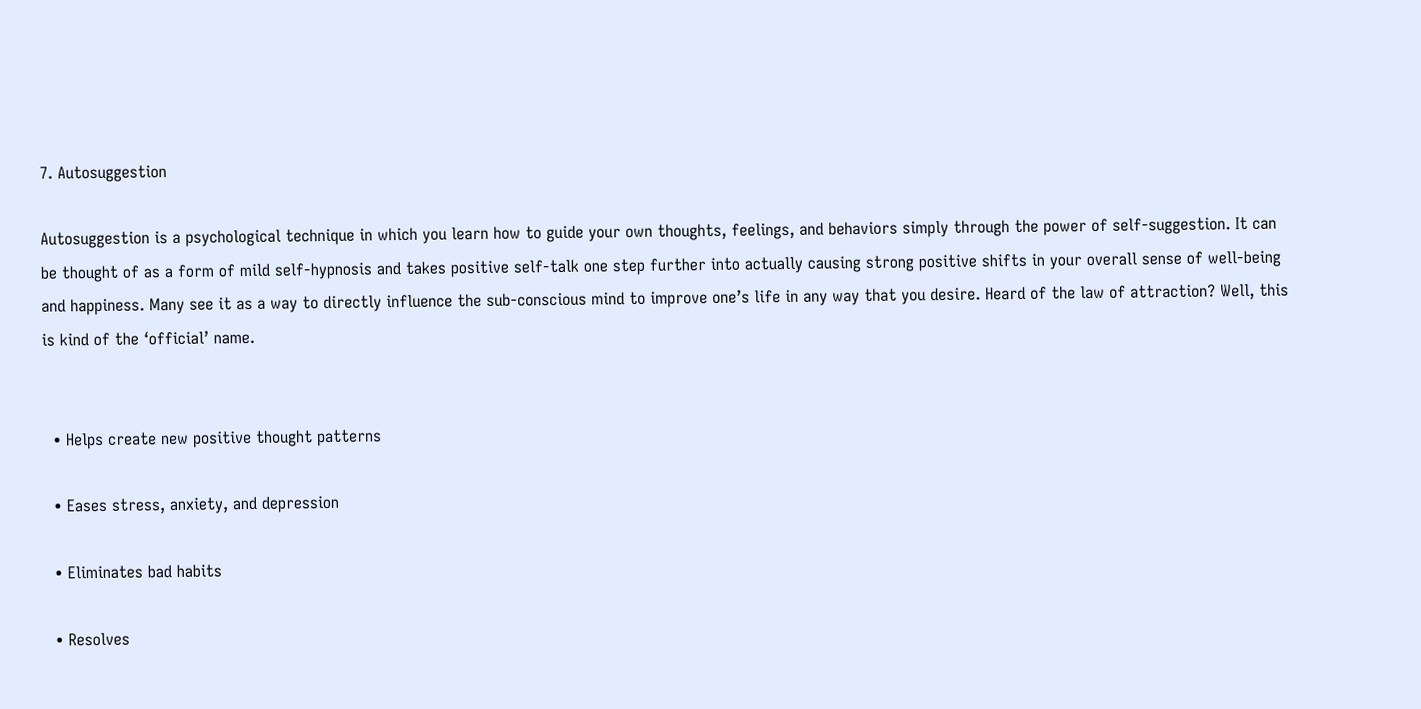7. Autosuggestion

Autosuggestion is a psychological technique in which you learn how to guide your own thoughts, feelings, and behaviors simply through the power of self-suggestion. It can be thought of as a form of mild self-hypnosis and takes positive self-talk one step further into actually causing strong positive shifts in your overall sense of well-being and happiness. Many see it as a way to directly influence the sub-conscious mind to improve one’s life in any way that you desire. Heard of the law of attraction? Well, this is kind of the ‘official’ name.


  • Helps create new positive thought patterns

  • Eases stress, anxiety, and depression

  • Eliminates bad habits

  • Resolves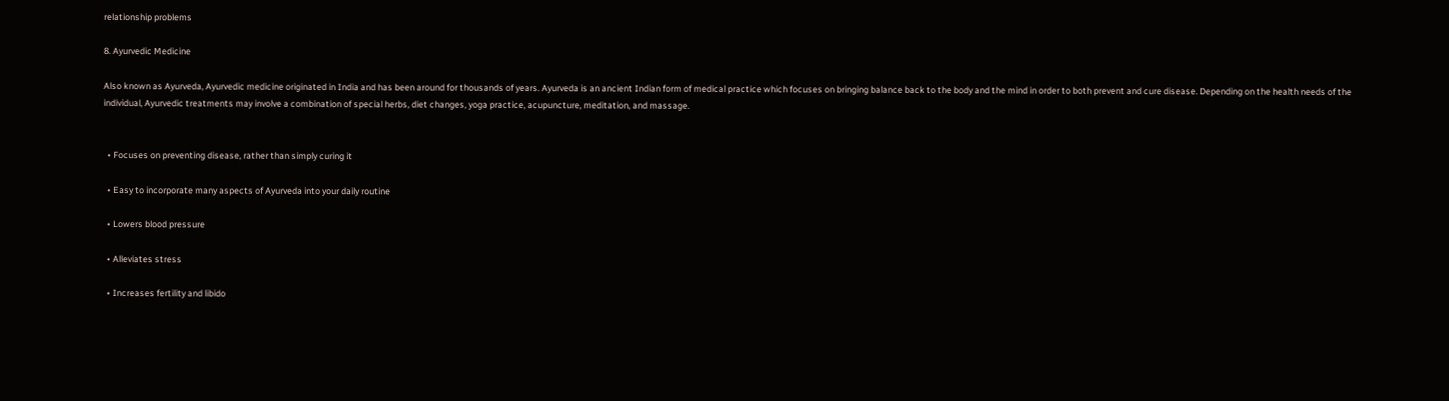relationship problems

8. Ayurvedic Medicine

Also known as Ayurveda, Ayurvedic medicine originated in India and has been around for thousands of years. Ayurveda is an ancient Indian form of medical practice which focuses on bringing balance back to the body and the mind in order to both prevent and cure disease. Depending on the health needs of the individual, Ayurvedic treatments may involve a combination of special herbs, diet changes, yoga practice, acupuncture, meditation, and massage.


  • Focuses on preventing disease, rather than simply curing it

  • Easy to incorporate many aspects of Ayurveda into your daily routine

  • Lowers blood pressure

  • Alleviates stress

  • Increases fertility and libido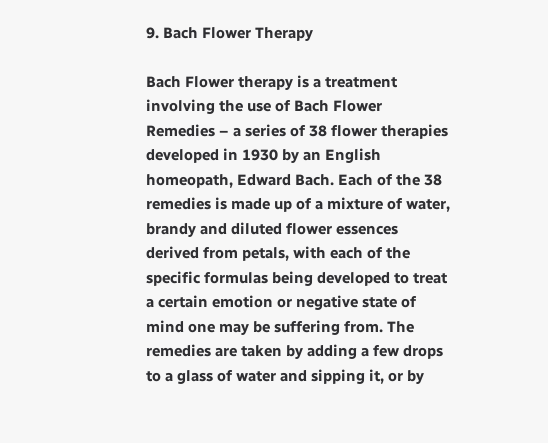9. Bach Flower Therapy

Bach Flower therapy is a treatment involving the use of Bach Flower Remedies – a series of 38 flower therapies developed in 1930 by an English homeopath, Edward Bach. Each of the 38 remedies is made up of a mixture of water, brandy and diluted flower essences derived from petals, with each of the specific formulas being developed to treat a certain emotion or negative state of mind one may be suffering from. The remedies are taken by adding a few drops to a glass of water and sipping it, or by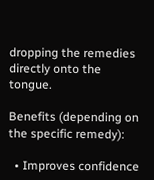dropping the remedies directly onto the tongue.

Benefits (depending on the specific remedy):

  • Improves confidence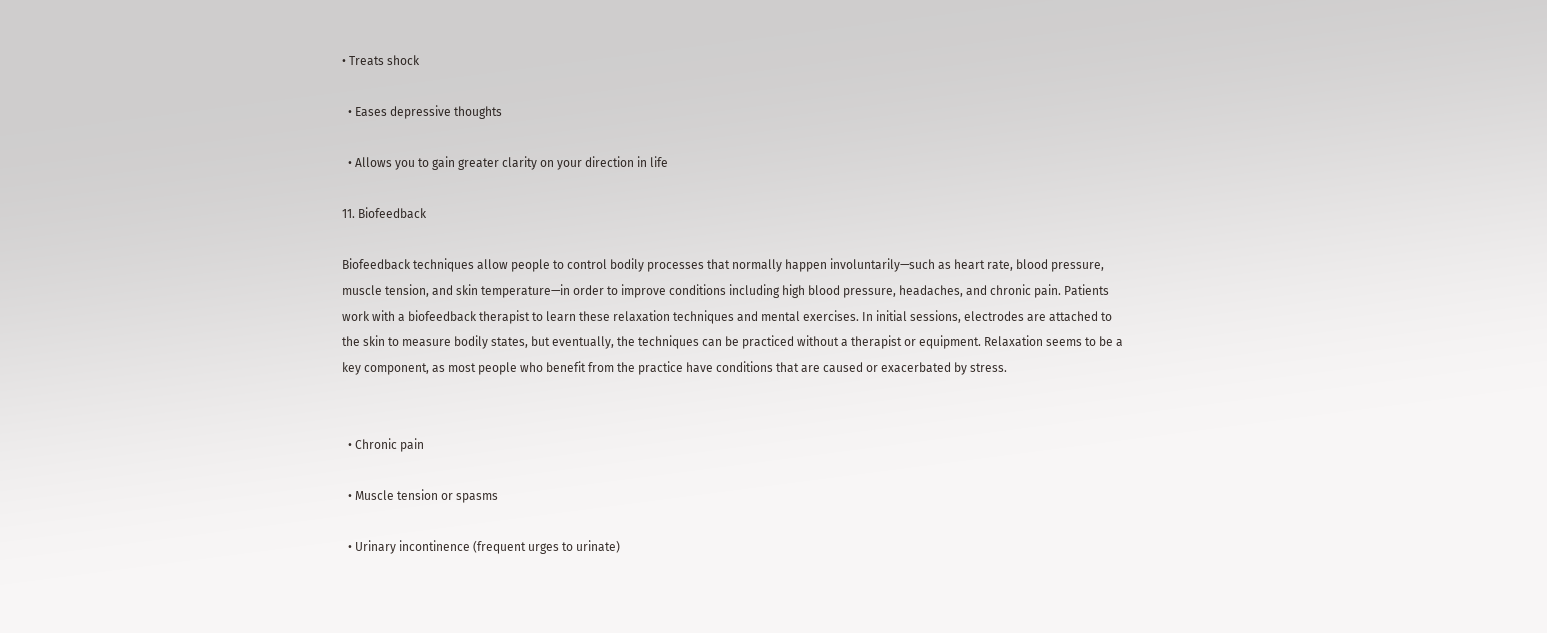• Treats shock

  • Eases depressive thoughts

  • Allows you to gain greater clarity on your direction in life

11. Biofeedback

Biofeedback techniques allow people to control bodily processes that normally happen involuntarily—such as heart rate, blood pressure, muscle tension, and skin temperature—in order to improve conditions including high blood pressure, headaches, and chronic pain. Patients work with a biofeedback therapist to learn these relaxation techniques and mental exercises. In initial sessions, electrodes are attached to the skin to measure bodily states, but eventually, the techniques can be practiced without a therapist or equipment. Relaxation seems to be a key component, as most people who benefit from the practice have conditions that are caused or exacerbated by stress.


  • Chronic pain

  • Muscle tension or spasms

  • Urinary incontinence (frequent urges to urinate)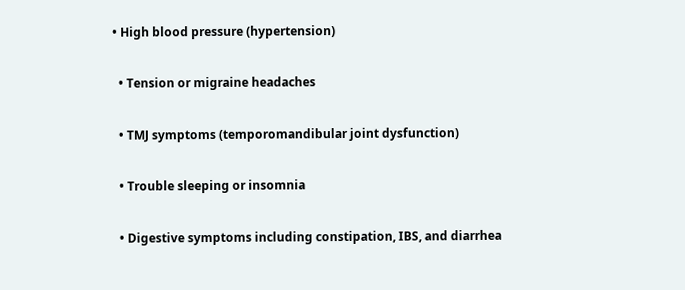• High blood pressure (hypertension)

  • Tension or migraine headaches

  • TMJ symptoms (temporomandibular joint dysfunction)

  • Trouble sleeping or insomnia

  • Digestive symptoms including constipation, IBS, and diarrhea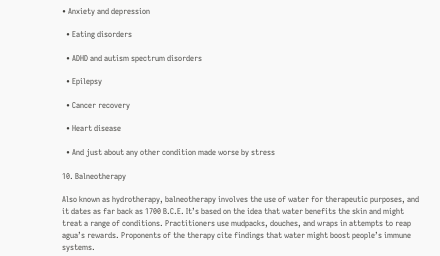• Anxiety and depression

  • Eating disorders

  • ADHD and autism spectrum disorders

  • Epilepsy

  • Cancer recovery

  • Heart disease

  • And just about any other condition made worse by stress

10. Balneotherapy

Also known as hydrotherapy, balneotherapy involves the use of water for therapeutic purposes, and it dates as far back as 1700 B.C.E. It’s based on the idea that water benefits the skin and might treat a range of conditions. Practitioners use mudpacks, douches, and wraps in attempts to reap agua’s rewards. Proponents of the therapy cite findings that water might boost people’s immune systems.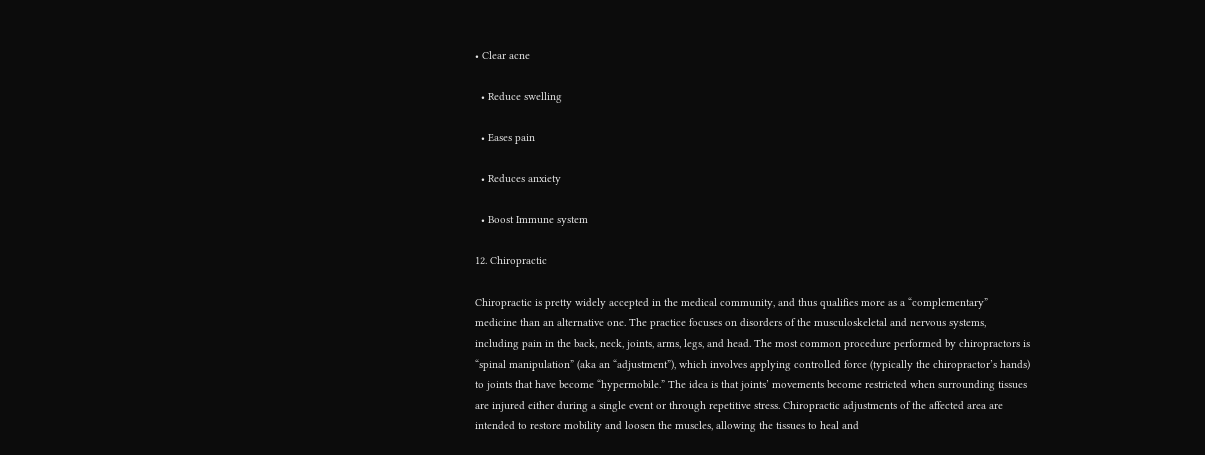• Clear acne

  • Reduce swelling

  • Eases pain

  • Reduces anxiety

  • Boost Immune system

12. Chiropractic

Chiropractic is pretty widely accepted in the medical community, and thus qualifies more as a “complementary” medicine than an alternative one. The practice focuses on disorders of the musculoskeletal and nervous systems, including pain in the back, neck, joints, arms, legs, and head. The most common procedure performed by chiropractors is “spinal manipulation” (aka an “adjustment”), which involves applying controlled force (typically the chiropractor’s hands) to joints that have become “hypermobile.” The idea is that joints’ movements become restricted when surrounding tissues are injured either during a single event or through repetitive stress. Chiropractic adjustments of the affected area are intended to restore mobility and loosen the muscles, allowing the tissues to heal and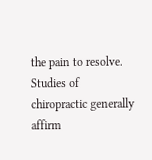the pain to resolve. Studies of chiropractic generally affirm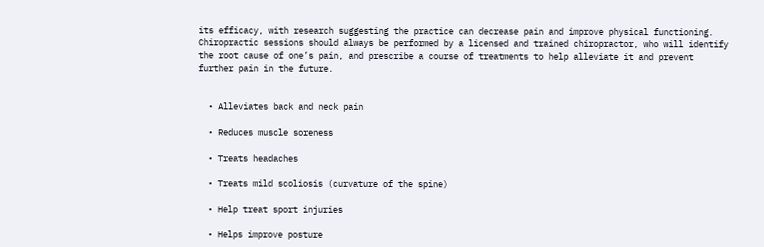its efficacy, with research suggesting the practice can decrease pain and improve physical functioning. Chiropractic sessions should always be performed by a licensed and trained chiropractor, who will identify the root cause of one’s pain, and prescribe a course of treatments to help alleviate it and prevent further pain in the future.


  • Alleviates back and neck pain

  • Reduces muscle soreness

  • Treats headaches

  • Treats mild scoliosis (curvature of the spine)

  • Help treat sport injuries

  • Helps improve posture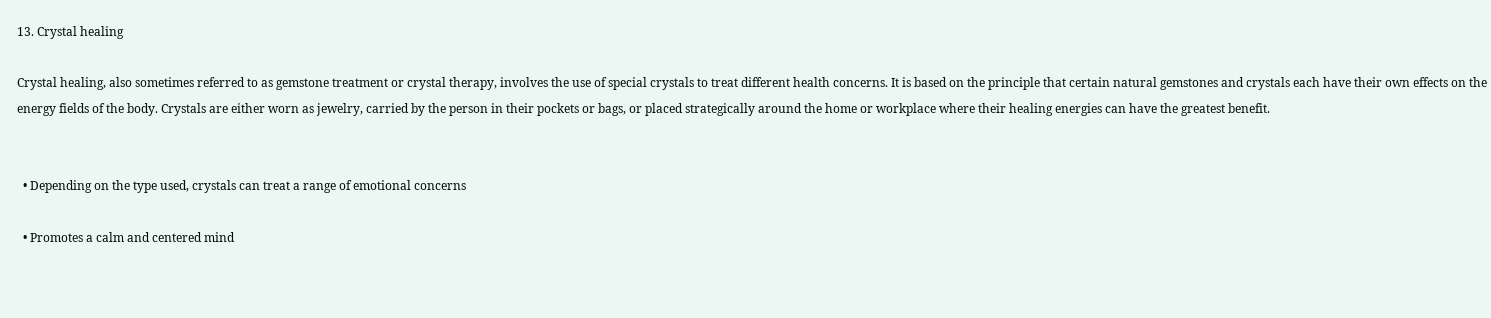13. Crystal healing

Crystal healing, also sometimes referred to as gemstone treatment or crystal therapy, involves the use of special crystals to treat different health concerns. It is based on the principle that certain natural gemstones and crystals each have their own effects on the energy fields of the body. Crystals are either worn as jewelry, carried by the person in their pockets or bags, or placed strategically around the home or workplace where their healing energies can have the greatest benefit.


  • Depending on the type used, crystals can treat a range of emotional concerns

  • Promotes a calm and centered mind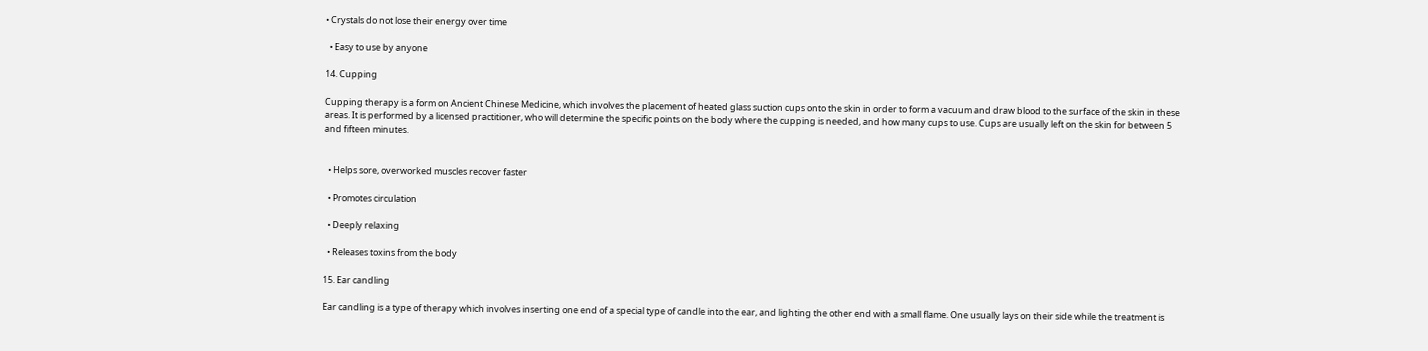• Crystals do not lose their energy over time

  • Easy to use by anyone

14. Cupping

Cupping therapy is a form on Ancient Chinese Medicine, which involves the placement of heated glass suction cups onto the skin in order to form a vacuum and draw blood to the surface of the skin in these areas. It is performed by a licensed practitioner, who will determine the specific points on the body where the cupping is needed, and how many cups to use. Cups are usually left on the skin for between 5 and fifteen minutes.


  • Helps sore, overworked muscles recover faster

  • Promotes circulation

  • Deeply relaxing

  • Releases toxins from the body

15. Ear candling

Ear candling is a type of therapy which involves inserting one end of a special type of candle into the ear, and lighting the other end with a small flame. One usually lays on their side while the treatment is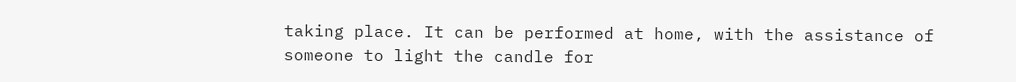taking place. It can be performed at home, with the assistance of someone to light the candle for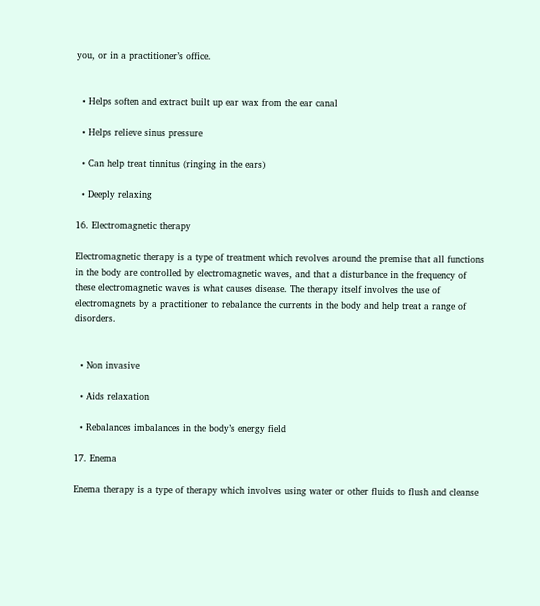you, or in a practitioner’s office.


  • Helps soften and extract built up ear wax from the ear canal

  • Helps relieve sinus pressure

  • Can help treat tinnitus (ringing in the ears)

  • Deeply relaxing

16. Electromagnetic therapy

Electromagnetic therapy is a type of treatment which revolves around the premise that all functions in the body are controlled by electromagnetic waves, and that a disturbance in the frequency of these electromagnetic waves is what causes disease. The therapy itself involves the use of electromagnets by a practitioner to rebalance the currents in the body and help treat a range of disorders.


  • Non invasive

  • Aids relaxation

  • Rebalances imbalances in the body’s energy field

17. Enema

Enema therapy is a type of therapy which involves using water or other fluids to flush and cleanse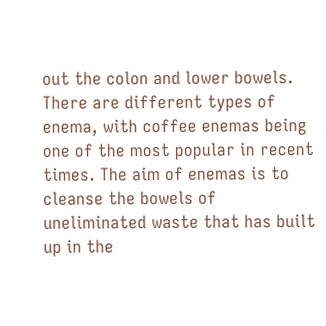out the colon and lower bowels. There are different types of enema, with coffee enemas being one of the most popular in recent times. The aim of enemas is to cleanse the bowels of uneliminated waste that has built up in the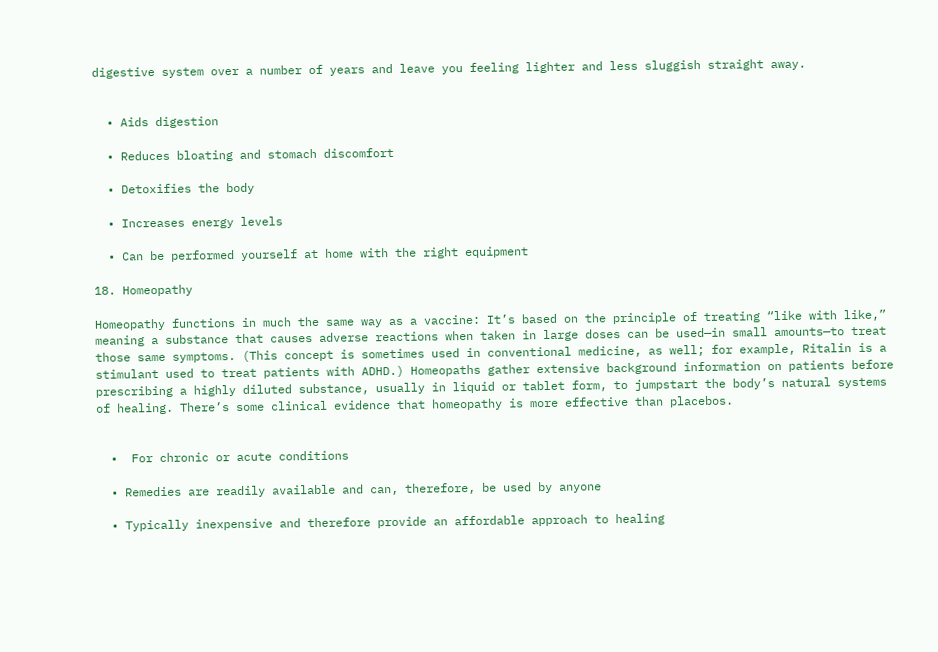digestive system over a number of years and leave you feeling lighter and less sluggish straight away.


  • Aids digestion

  • Reduces bloating and stomach discomfort

  • Detoxifies the body

  • Increases energy levels

  • Can be performed yourself at home with the right equipment

18. Homeopathy

Homeopathy functions in much the same way as a vaccine: It’s based on the principle of treating “like with like,” meaning a substance that causes adverse reactions when taken in large doses can be used—in small amounts—to treat those same symptoms. (This concept is sometimes used in conventional medicine, as well; for example, Ritalin is a stimulant used to treat patients with ADHD.) Homeopaths gather extensive background information on patients before prescribing a highly diluted substance, usually in liquid or tablet form, to jumpstart the body’s natural systems of healing. There’s some clinical evidence that homeopathy is more effective than placebos.


  •  For chronic or acute conditions

  • Remedies are readily available and can, therefore, be used by anyone

  • Typically inexpensive and therefore provide an affordable approach to healing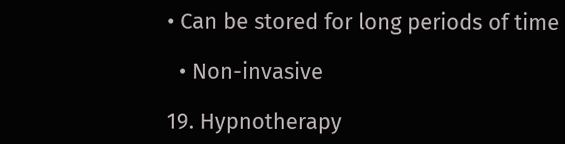• Can be stored for long periods of time

  • Non-invasive

19. Hypnotherapy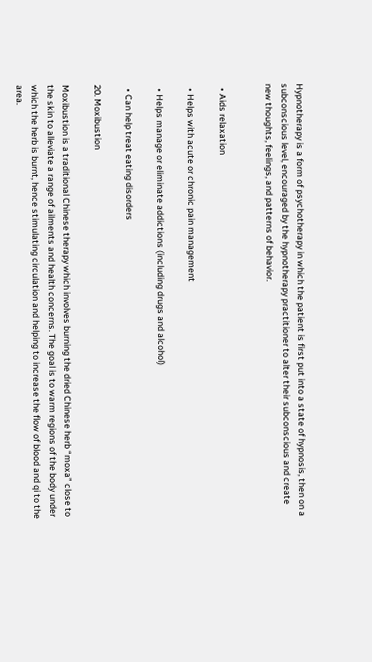Hypnotherapy is a form of psychotherapy in which the patient is first put into a state of hypnosis, then on a subconscious level, encouraged by the hypnotherapy practitioner to alter their subconscious and create new thoughts, feelings, and patterns of behavior.


  • Aids relaxation

  • Helps with acute or chronic pain management

  • Helps manage or eliminate addictions (including drugs and alcohol)

  • Can help treat eating disorders

20. Moxibustion

Moxibustion is a traditional Chinese therapy which involves burning the dried Chinese herb “moxa” close to the skin to alleviate a range of ailments and health concerns. The goal is to warm regions of the body under which the herb is burnt, hence stimulating circulation and helping to increase the flow of blood and qi to the area.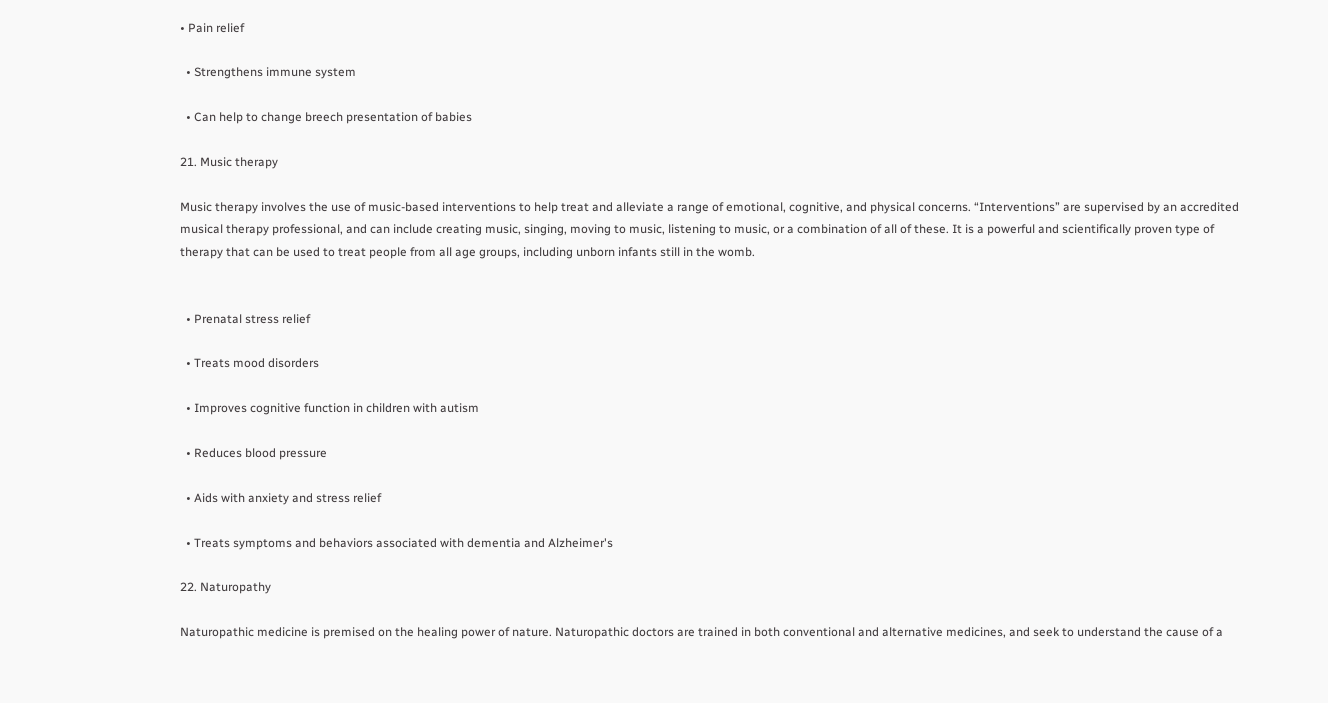• Pain relief

  • Strengthens immune system

  • Can help to change breech presentation of babies

21. Music therapy

Music therapy involves the use of music-based interventions to help treat and alleviate a range of emotional, cognitive, and physical concerns. “Interventions” are supervised by an accredited musical therapy professional, and can include creating music, singing, moving to music, listening to music, or a combination of all of these. It is a powerful and scientifically proven type of therapy that can be used to treat people from all age groups, including unborn infants still in the womb.


  • Prenatal stress relief

  • Treats mood disorders

  • Improves cognitive function in children with autism

  • Reduces blood pressure

  • Aids with anxiety and stress relief

  • Treats symptoms and behaviors associated with dementia and Alzheimer's

22. Naturopathy

Naturopathic medicine is premised on the healing power of nature. Naturopathic doctors are trained in both conventional and alternative medicines, and seek to understand the cause of a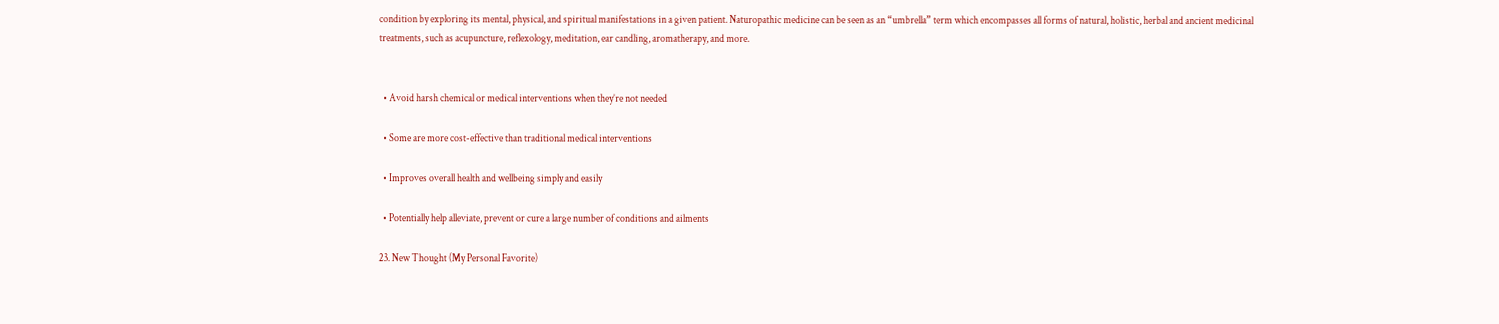condition by exploring its mental, physical, and spiritual manifestations in a given patient. Naturopathic medicine can be seen as an “umbrella” term which encompasses all forms of natural, holistic, herbal and ancient medicinal treatments, such as acupuncture, reflexology, meditation, ear candling, aromatherapy, and more.


  • Avoid harsh chemical or medical interventions when they’re not needed

  • Some are more cost-effective than traditional medical interventions

  • Improves overall health and wellbeing simply and easily

  • Potentially help alleviate, prevent or cure a large number of conditions and ailments

23. New Thought (My Personal Favorite)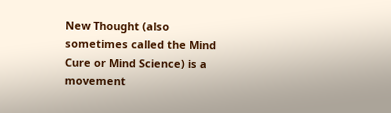New Thought (also sometimes called the Mind Cure or Mind Science) is a movement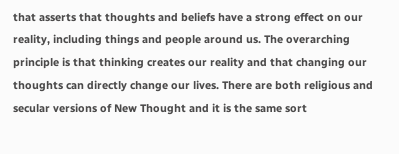that asserts that thoughts and beliefs have a strong effect on our reality, including things and people around us. The overarching principle is that thinking creates our reality and that changing our thoughts can directly change our lives. There are both religious and secular versions of New Thought and it is the same sort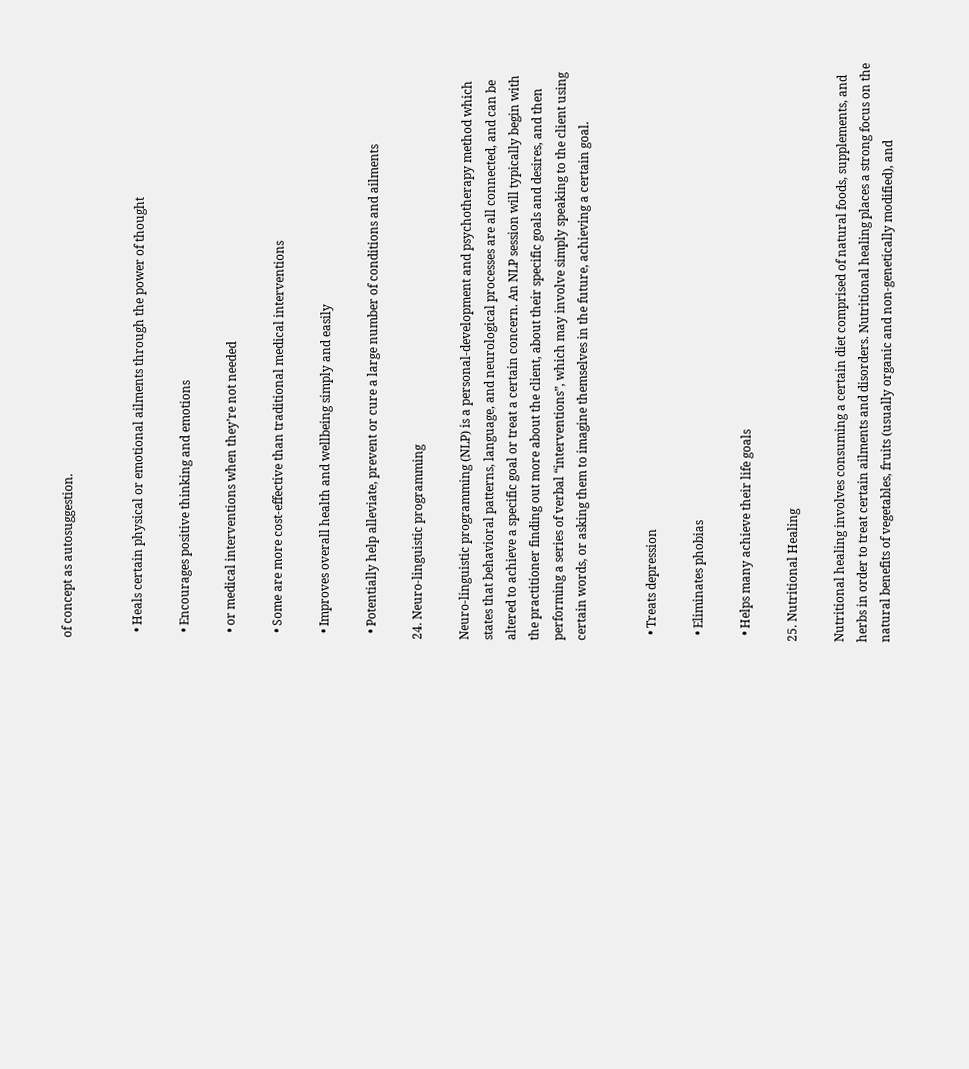of concept as autosuggestion.


  • Heals certain physical or emotional ailments through the power of thought

  • Encourages positive thinking and emotions

  • or medical interventions when they’re not needed

  • Some are more cost-effective than traditional medical interventions

  • Improves overall health and wellbeing simply and easily

  • Potentially help alleviate, prevent or cure a large number of conditions and ailments

24. Neuro-linguistic programming

Neuro-linguistic programming (NLP) is a personal-development and psychotherapy method which states that behavioral patterns, language, and neurological processes are all connected, and can be altered to achieve a specific goal or treat a certain concern. An NLP session will typically begin with the practitioner finding out more about the client, about their specific goals and desires, and then performing a series of verbal “interventions”, which may involve simply speaking to the client using certain words, or asking them to imagine themselves in the future, achieving a certain goal.


  • Treats depression

  • Eliminates phobias

  • Helps many achieve their life goals

25. Nutritional Healing

Nutritional healing involves consuming a certain diet comprised of natural foods, supplements, and herbs in order to treat certain ailments and disorders. Nutritional healing places a strong focus on the natural benefits of vegetables, fruits (usually organic and non-genetically modified), and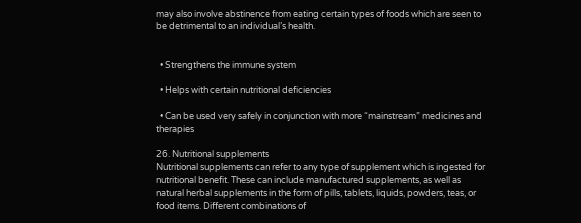may also involve abstinence from eating certain types of foods which are seen to be detrimental to an individual’s health.


  • Strengthens the immune system

  • Helps with certain nutritional deficiencies

  • Can be used very safely in conjunction with more “mainstream” medicines and therapies

26. Nutritional supplements
Nutritional supplements can refer to any type of supplement which is ingested for nutritional benefit. These can include manufactured supplements, as well as natural herbal supplements in the form of pills, tablets, liquids, powders, teas, or food items. Different combinations of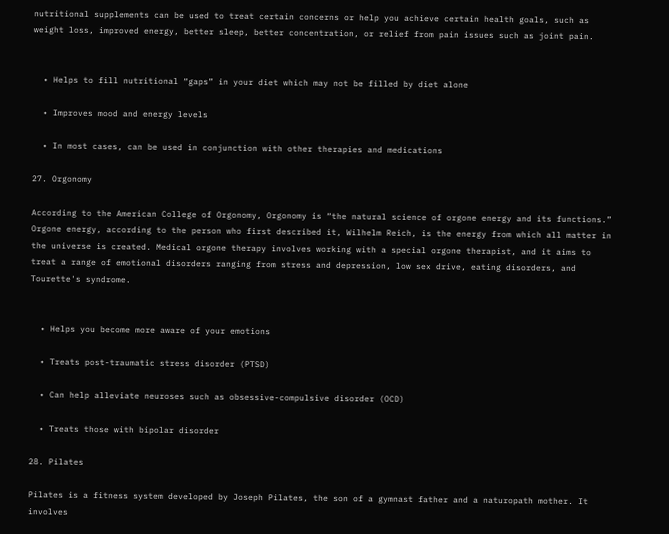nutritional supplements can be used to treat certain concerns or help you achieve certain health goals, such as weight loss, improved energy, better sleep, better concentration, or relief from pain issues such as joint pain.


  • Helps to fill nutritional “gaps” in your diet which may not be filled by diet alone

  • Improves mood and energy levels

  • In most cases, can be used in conjunction with other therapies and medications

27. Orgonomy

According to the American College of Orgonomy, Orgonomy is “the natural science of orgone energy and its functions.” Orgone energy, according to the person who first described it, Wilhelm Reich, is the energy from which all matter in the universe is created. Medical orgone therapy involves working with a special orgone therapist, and it aims to treat a range of emotional disorders ranging from stress and depression, low sex drive, eating disorders, and Tourette's syndrome.


  • Helps you become more aware of your emotions

  • Treats post-traumatic stress disorder (PTSD)

  • Can help alleviate neuroses such as obsessive-compulsive disorder (OCD)

  • Treats those with bipolar disorder

28. Pilates

Pilates is a fitness system developed by Joseph Pilates, the son of a gymnast father and a naturopath mother. It involves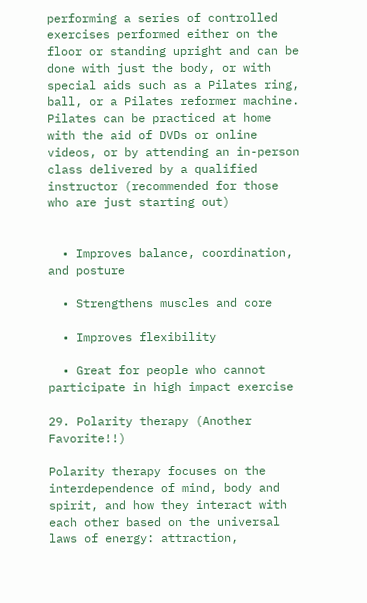performing a series of controlled exercises performed either on the floor or standing upright and can be done with just the body, or with special aids such as a Pilates ring, ball, or a Pilates reformer machine. Pilates can be practiced at home with the aid of DVDs or online videos, or by attending an in-person class delivered by a qualified instructor (recommended for those who are just starting out)


  • Improves balance, coordination, and posture

  • Strengthens muscles and core

  • Improves flexibility

  • Great for people who cannot participate in high impact exercise

29. Polarity therapy (Another Favorite!!)

Polarity therapy focuses on the interdependence of mind, body and spirit, and how they interact with each other based on the universal laws of energy: attraction,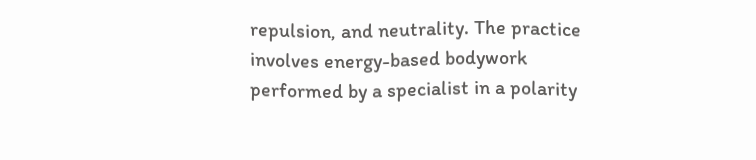repulsion, and neutrality. The practice involves energy-based bodywork performed by a specialist in a polarity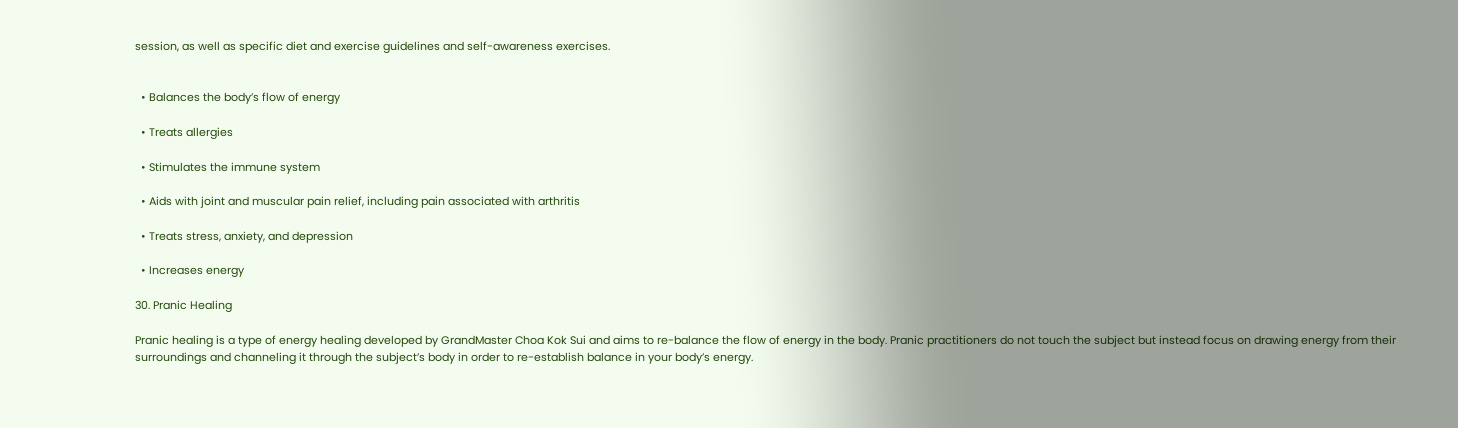session, as well as specific diet and exercise guidelines and self-awareness exercises.


  • Balances the body’s flow of energy

  • Treats allergies

  • Stimulates the immune system

  • Aids with joint and muscular pain relief, including pain associated with arthritis

  • Treats stress, anxiety, and depression

  • Increases energy

30. Pranic Healing

Pranic healing is a type of energy healing developed by GrandMaster Choa Kok Sui and aims to re-balance the flow of energy in the body. Pranic practitioners do not touch the subject but instead focus on drawing energy from their surroundings and channeling it through the subject’s body in order to re-establish balance in your body’s energy.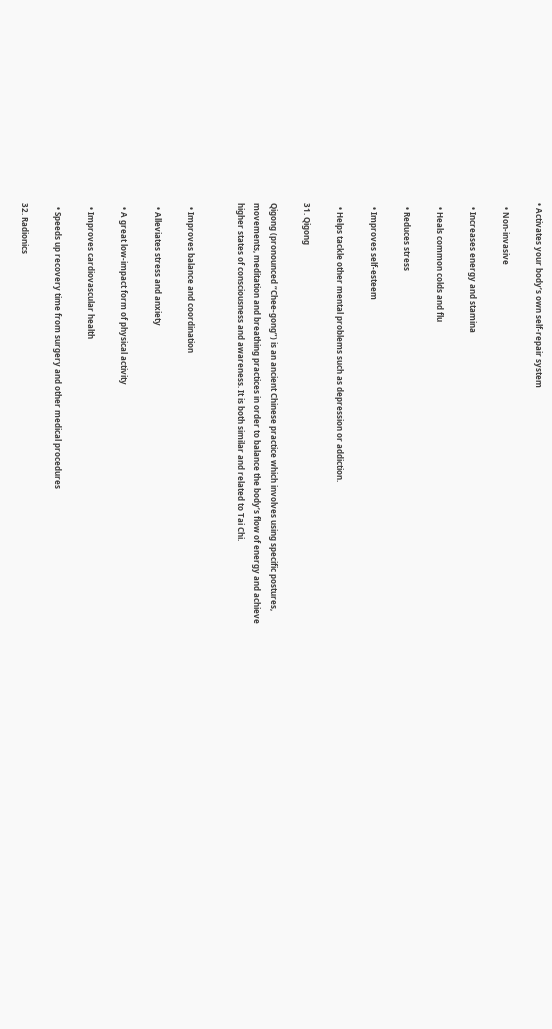• Activates your body’s own self-repair system

  • Non-invasive

  • Increases energy and stamina

  • Heals common colds and flu

  • Reduces stress

  • Improves self-esteem

  • Helps tackle other mental problems such as depression or addiction.

31. Qigong

Qigong (pronounced “Chee-gong”) is an ancient Chinese practice which involves using specific postures, movements, meditation and breathing practices in order to balance the body’s flow of energy and achieve higher states of consciousness and awareness. It is both similar and related to Tai Chi.


  • Improves balance and coordination

  • Alleviates stress and anxiety

  • A great low-impact form of physical activity

  • Improves cardiovascular health

  • Speeds up recovery time from surgery and other medical procedures

32. Radionics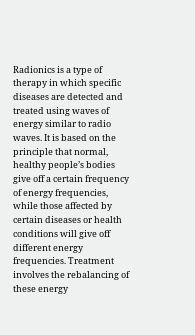Radionics is a type of therapy in which specific diseases are detected and treated using waves of energy similar to radio waves. It is based on the principle that normal, healthy people’s bodies give off a certain frequency of energy frequencies, while those affected by certain diseases or health conditions will give off different energy frequencies. Treatment involves the rebalancing of these energy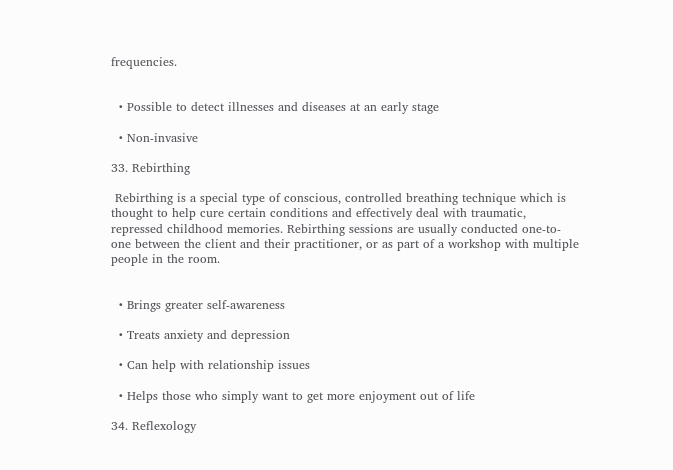frequencies.


  • Possible to detect illnesses and diseases at an early stage

  • Non-invasive

33. Rebirthing

 Rebirthing is a special type of conscious, controlled breathing technique which is thought to help cure certain conditions and effectively deal with traumatic, repressed childhood memories. Rebirthing sessions are usually conducted one-to-one between the client and their practitioner, or as part of a workshop with multiple people in the room.


  • Brings greater self-awareness

  • Treats anxiety and depression

  • Can help with relationship issues

  • Helps those who simply want to get more enjoyment out of life

34. Reflexology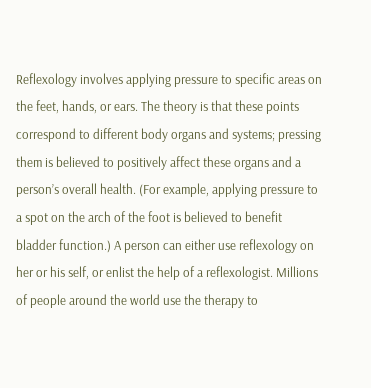Reflexology involves applying pressure to specific areas on the feet, hands, or ears. The theory is that these points correspond to different body organs and systems; pressing them is believed to positively affect these organs and a person’s overall health. (For example, applying pressure to a spot on the arch of the foot is believed to benefit bladder function.) A person can either use reflexology on her or his self, or enlist the help of a reflexologist. Millions of people around the world use the therapy to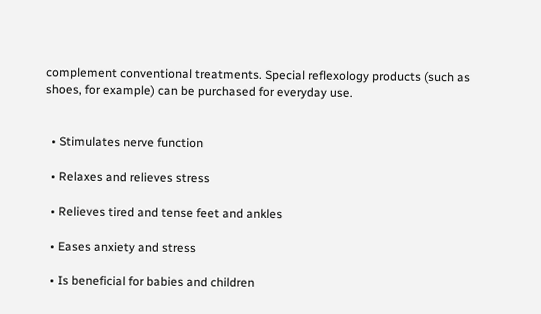complement conventional treatments. Special reflexology products (such as shoes, for example) can be purchased for everyday use.


  • Stimulates nerve function

  • Relaxes and relieves stress

  • Relieves tired and tense feet and ankles

  • Eases anxiety and stress

  • Is beneficial for babies and children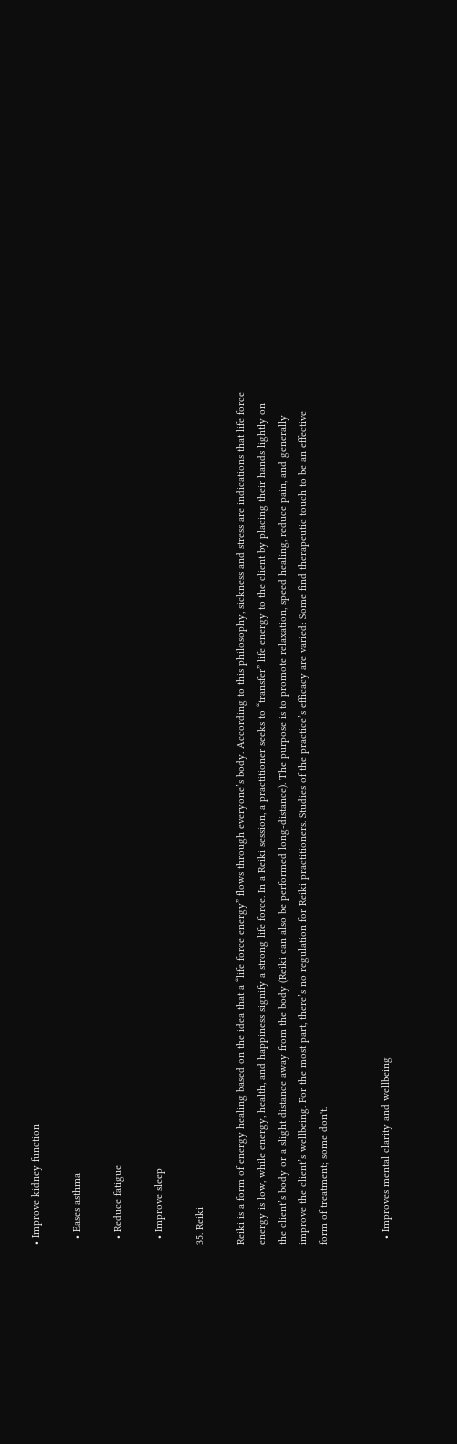• Improve kidney function

  • Eases asthma

  • Reduce fatigue

  • Improve sleep

35. Reiki

Reiki is a form of energy healing based on the idea that a “life force energy” flows through everyone’s body. According to this philosophy, sickness and stress are indications that life force energy is low, while energy, health, and happiness signify a strong life force. In a Reiki session, a practitioner seeks to “transfer” life energy to the client by placing their hands lightly on the client’s body or a slight distance away from the body (Reiki can also be performed long-distance). The purpose is to promote relaxation, speed healing, reduce pain, and generally improve the client’s wellbeing. For the most part, there’s no regulation for Reiki practitioners. Studies of the practice’s efficacy are varied: Some find therapeutic touch to be an effective form of treatment; some don't.


  • Improves mental clarity and wellbeing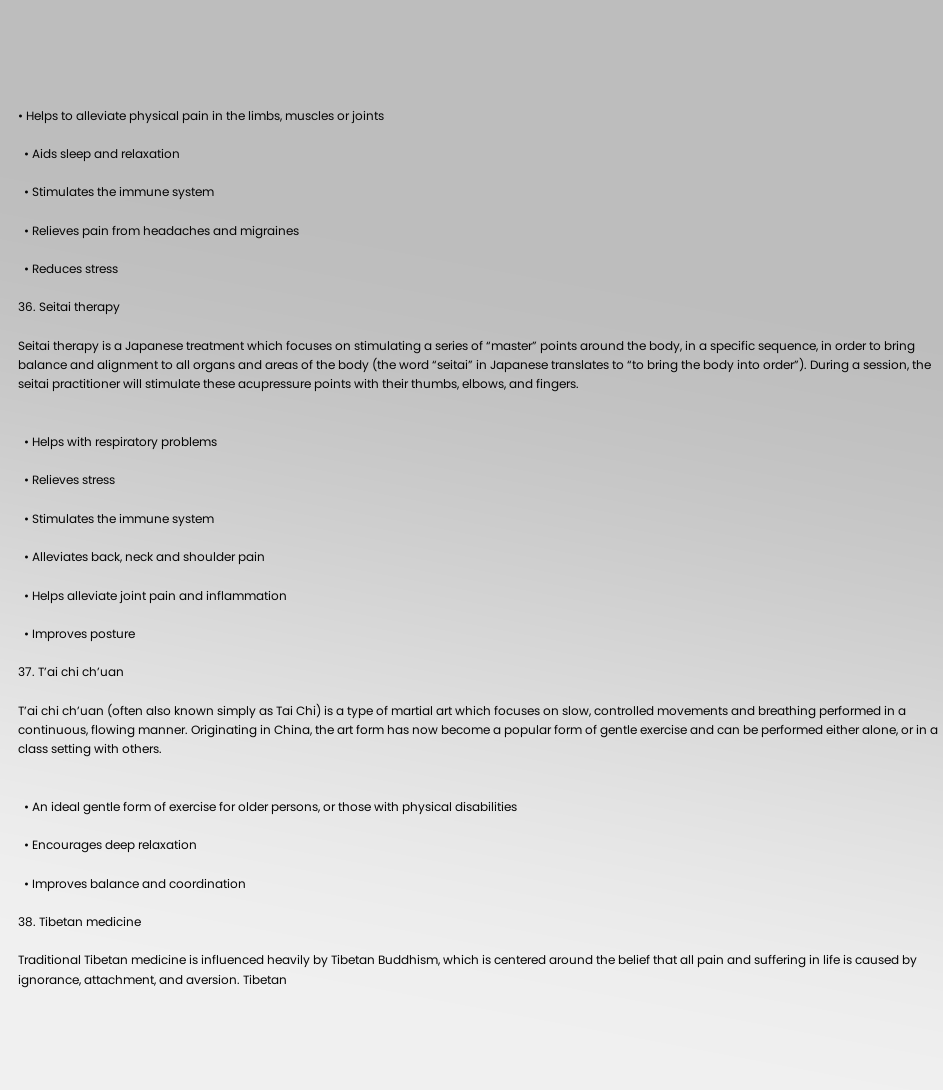• Helps to alleviate physical pain in the limbs, muscles or joints

  • Aids sleep and relaxation

  • Stimulates the immune system

  • Relieves pain from headaches and migraines

  • Reduces stress

36. Seitai therapy

Seitai therapy is a Japanese treatment which focuses on stimulating a series of “master” points around the body, in a specific sequence, in order to bring balance and alignment to all organs and areas of the body (the word “seitai” in Japanese translates to “to bring the body into order”). During a session, the seitai practitioner will stimulate these acupressure points with their thumbs, elbows, and fingers.


  • Helps with respiratory problems

  • Relieves stress

  • Stimulates the immune system

  • Alleviates back, neck and shoulder pain

  • Helps alleviate joint pain and inflammation

  • Improves posture

37. T’ai chi ch’uan

T’ai chi ch’uan (often also known simply as Tai Chi) is a type of martial art which focuses on slow, controlled movements and breathing performed in a continuous, flowing manner. Originating in China, the art form has now become a popular form of gentle exercise and can be performed either alone, or in a class setting with others.


  • An ideal gentle form of exercise for older persons, or those with physical disabilities

  • Encourages deep relaxation

  • Improves balance and coordination

38. Tibetan medicine

Traditional Tibetan medicine is influenced heavily by Tibetan Buddhism, which is centered around the belief that all pain and suffering in life is caused by ignorance, attachment, and aversion. Tibetan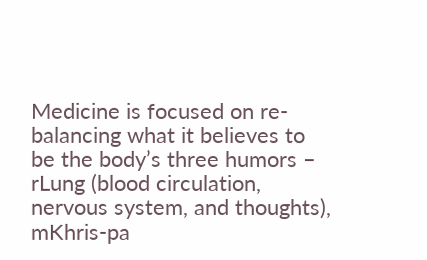Medicine is focused on re-balancing what it believes to be the body’s three humors – rLung (blood circulation, nervous system, and thoughts), mKhris-pa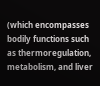(which encompasses bodily functions such as thermoregulation, metabolism, and liver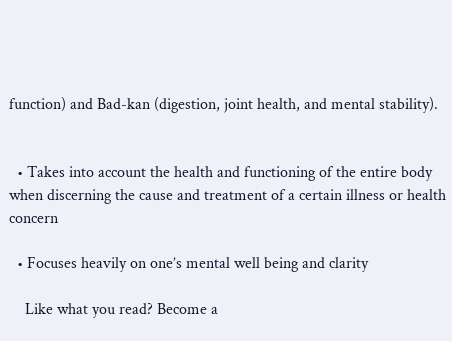function) and Bad-kan (digestion, joint health, and mental stability).


  • Takes into account the health and functioning of the entire body when discerning the cause and treatment of a certain illness or health concern

  • Focuses heavily on one’s mental well being and clarity

    Like what you read? Become a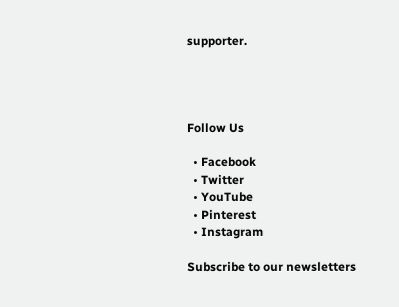supporter.




Follow Us

  • Facebook
  • Twitter
  • YouTube
  • Pinterest
  • Instagram

Subscribe to our newsletters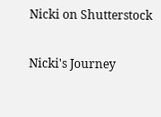Nicki on Shutterstock

Nicki's Journey